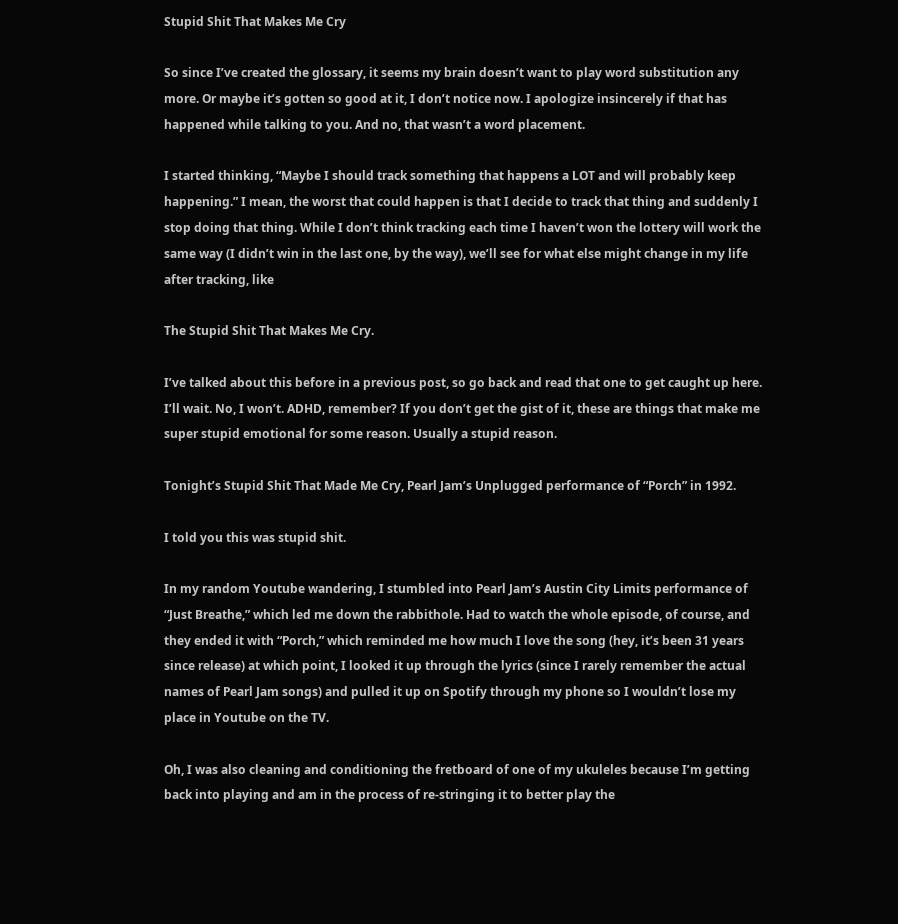Stupid Shit That Makes Me Cry

So since I’ve created the glossary, it seems my brain doesn’t want to play word substitution any more. Or maybe it’s gotten so good at it, I don’t notice now. I apologize insincerely if that has happened while talking to you. And no, that wasn’t a word placement.

I started thinking, “Maybe I should track something that happens a LOT and will probably keep happening.” I mean, the worst that could happen is that I decide to track that thing and suddenly I stop doing that thing. While I don’t think tracking each time I haven’t won the lottery will work the same way (I didn’t win in the last one, by the way), we’ll see for what else might change in my life after tracking, like

The Stupid Shit That Makes Me Cry.

I’ve talked about this before in a previous post, so go back and read that one to get caught up here. I’ll wait. No, I won’t. ADHD, remember? If you don’t get the gist of it, these are things that make me super stupid emotional for some reason. Usually a stupid reason.

Tonight’s Stupid Shit That Made Me Cry, Pearl Jam’s Unplugged performance of “Porch” in 1992.

I told you this was stupid shit.

In my random Youtube wandering, I stumbled into Pearl Jam’s Austin City Limits performance of “Just Breathe,” which led me down the rabbithole. Had to watch the whole episode, of course, and they ended it with “Porch,” which reminded me how much I love the song (hey, it’s been 31 years since release) at which point, I looked it up through the lyrics (since I rarely remember the actual names of Pearl Jam songs) and pulled it up on Spotify through my phone so I wouldn’t lose my place in Youtube on the TV.

Oh, I was also cleaning and conditioning the fretboard of one of my ukuleles because I’m getting back into playing and am in the process of re-stringing it to better play the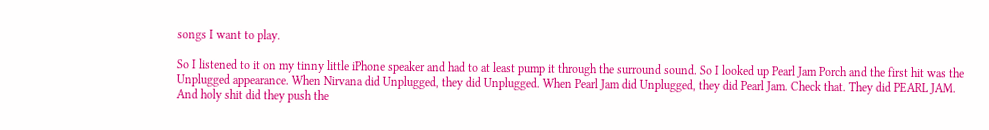songs I want to play.

So I listened to it on my tinny little iPhone speaker and had to at least pump it through the surround sound. So I looked up Pearl Jam Porch and the first hit was the Unplugged appearance. When Nirvana did Unplugged, they did Unplugged. When Pearl Jam did Unplugged, they did Pearl Jam. Check that. They did PEARL JAM. And holy shit did they push the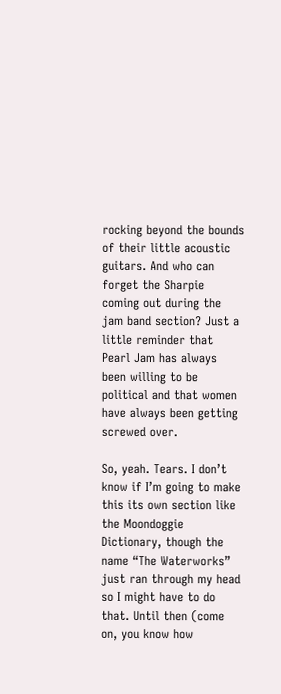rocking beyond the bounds of their little acoustic guitars. And who can forget the Sharpie coming out during the jam band section? Just a little reminder that Pearl Jam has always been willing to be political and that women have always been getting screwed over.

So, yeah. Tears. I don’t know if I’m going to make this its own section like the Moondoggie Dictionary, though the name “The Waterworks” just ran through my head so I might have to do that. Until then (come on, you know how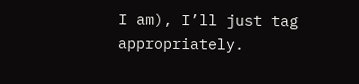I am), I’ll just tag appropriately.